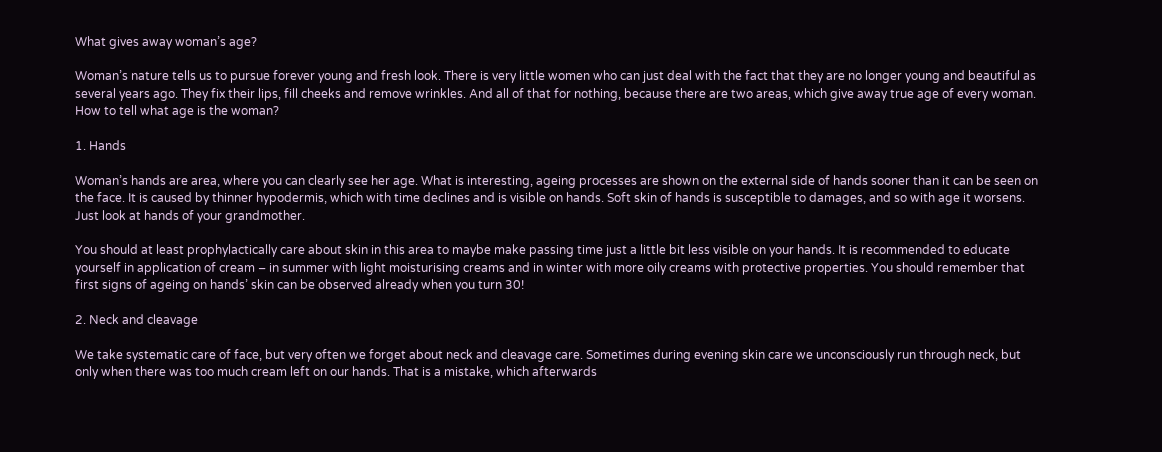What gives away woman’s age?

Woman’s nature tells us to pursue forever young and fresh look. There is very little women who can just deal with the fact that they are no longer young and beautiful as several years ago. They fix their lips, fill cheeks and remove wrinkles. And all of that for nothing, because there are two areas, which give away true age of every woman. How to tell what age is the woman?

1. Hands

Woman’s hands are area, where you can clearly see her age. What is interesting, ageing processes are shown on the external side of hands sooner than it can be seen on the face. It is caused by thinner hypodermis, which with time declines and is visible on hands. Soft skin of hands is susceptible to damages, and so with age it worsens. Just look at hands of your grandmother.

You should at least prophylactically care about skin in this area to maybe make passing time just a little bit less visible on your hands. It is recommended to educate yourself in application of cream – in summer with light moisturising creams and in winter with more oily creams with protective properties. You should remember that first signs of ageing on hands’ skin can be observed already when you turn 30!

2. Neck and cleavage

We take systematic care of face, but very often we forget about neck and cleavage care. Sometimes during evening skin care we unconsciously run through neck, but only when there was too much cream left on our hands. That is a mistake, which afterwards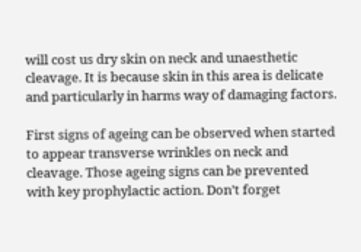will cost us dry skin on neck and unaesthetic cleavage. It is because skin in this area is delicate and particularly in harms way of damaging factors.

First signs of ageing can be observed when started to appear transverse wrinkles on neck and cleavage. Those ageing signs can be prevented with key prophylactic action. Don’t forget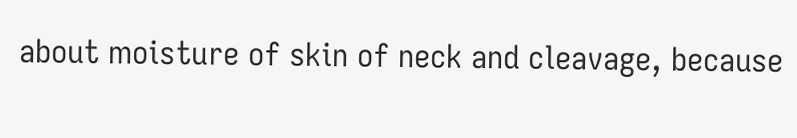about moisture of skin of neck and cleavage, because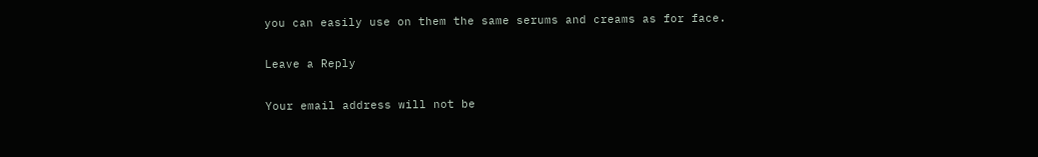you can easily use on them the same serums and creams as for face.

Leave a Reply

Your email address will not be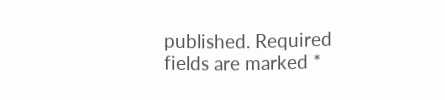published. Required fields are marked *